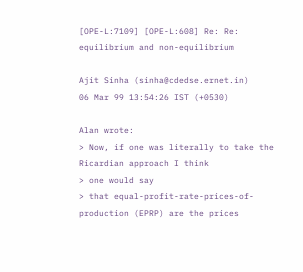[OPE-L:7109] [OPE-L:608] Re: Re: equilibrium and non-equilibrium

Ajit Sinha (sinha@cdedse.ernet.in)
06 Mar 99 13:54:26 IST (+0530)

Alan wrote:
> Now, if one was literally to take the Ricardian approach I think
> one would say
> that equal-profit-rate-prices-of-production (EPRP) are the prices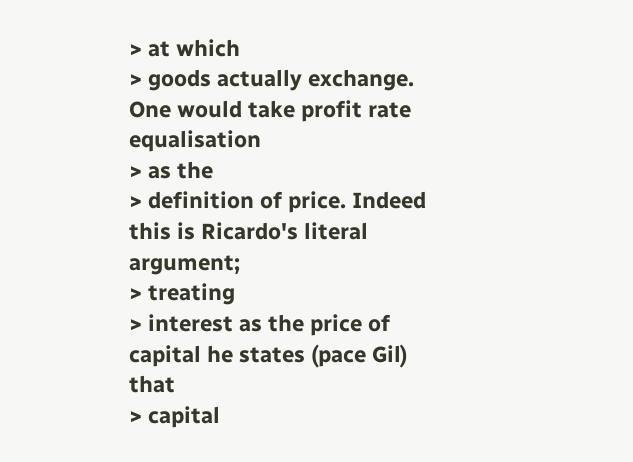> at which
> goods actually exchange. One would take profit rate equalisation
> as the
> definition of price. Indeed this is Ricardo's literal argument;
> treating
> interest as the price of capital he states (pace Gil) that
> capital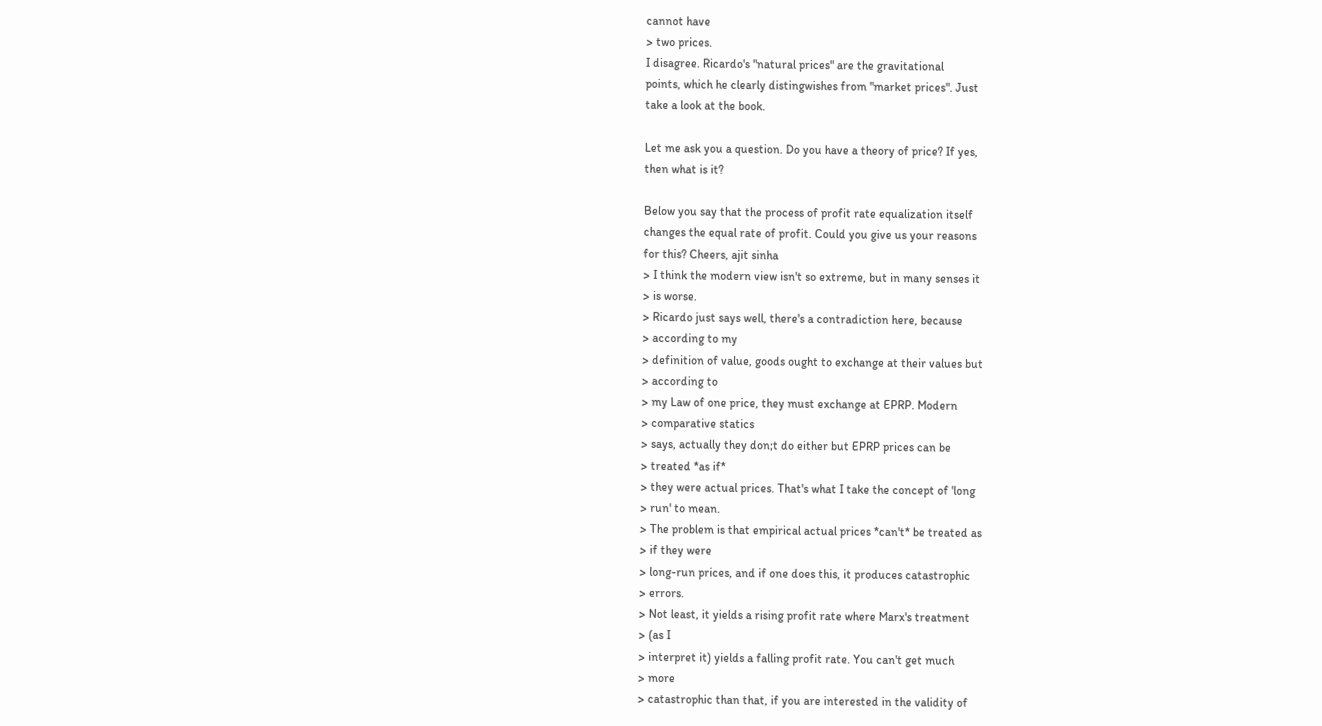cannot have
> two prices.
I disagree. Ricardo's "natural prices" are the gravitational
points, which he clearly distingwishes from "market prices". Just
take a look at the book.

Let me ask you a question. Do you have a theory of price? If yes,
then what is it?

Below you say that the process of profit rate equalization itself
changes the equal rate of profit. Could you give us your reasons
for this? Cheers, ajit sinha
> I think the modern view isn't so extreme, but in many senses it
> is worse.
> Ricardo just says well, there's a contradiction here, because
> according to my
> definition of value, goods ought to exchange at their values but
> according to
> my Law of one price, they must exchange at EPRP. Modern
> comparative statics
> says, actually they don;t do either but EPRP prices can be
> treated *as if*
> they were actual prices. That's what I take the concept of 'long
> run' to mean.
> The problem is that empirical actual prices *can't* be treated as
> if they were
> long-run prices, and if one does this, it produces catastrophic
> errors.
> Not least, it yields a rising profit rate where Marx's treatment
> (as I
> interpret it) yields a falling profit rate. You can't get much
> more
> catastrophic than that, if you are interested in the validity of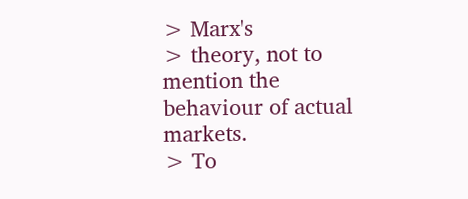> Marx's
> theory, not to mention the behaviour of actual markets.
> To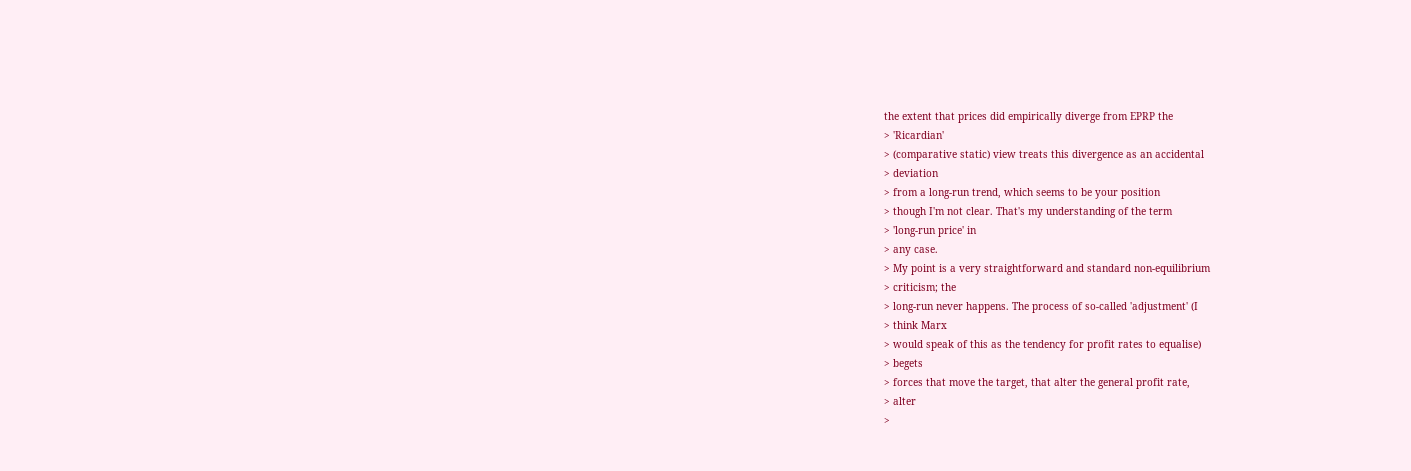the extent that prices did empirically diverge from EPRP the
> 'Ricardian'
> (comparative static) view treats this divergence as an accidental
> deviation
> from a long-run trend, which seems to be your position
> though I'm not clear. That's my understanding of the term
> 'long-run price' in
> any case.
> My point is a very straightforward and standard non-equilibrium
> criticism; the
> long-run never happens. The process of so-called 'adjustment' (I
> think Marx
> would speak of this as the tendency for profit rates to equalise)
> begets
> forces that move the target, that alter the general profit rate,
> alter
>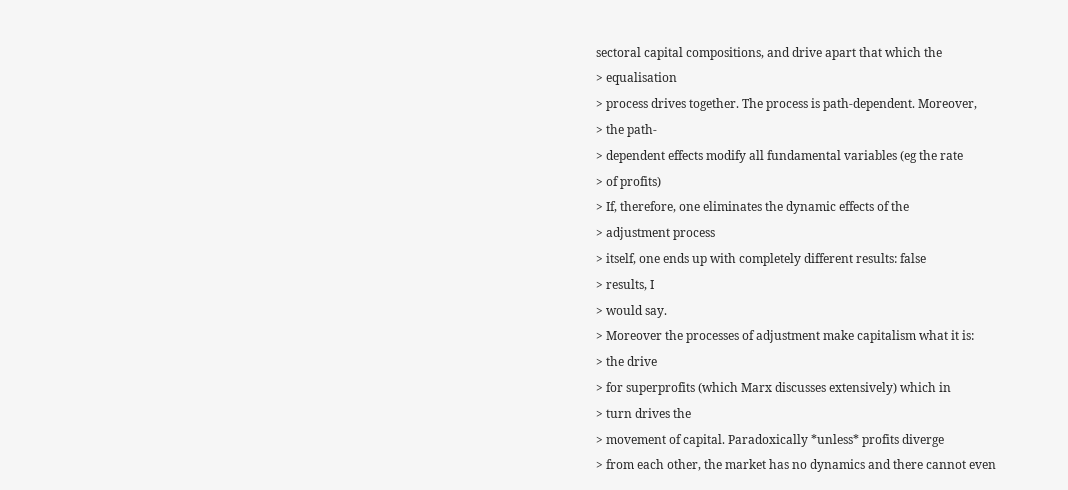sectoral capital compositions, and drive apart that which the
> equalisation
> process drives together. The process is path-dependent. Moreover,
> the path-
> dependent effects modify all fundamental variables (eg the rate
> of profits)
> If, therefore, one eliminates the dynamic effects of the
> adjustment process
> itself, one ends up with completely different results: false
> results, I
> would say.
> Moreover the processes of adjustment make capitalism what it is:
> the drive
> for superprofits (which Marx discusses extensively) which in
> turn drives the
> movement of capital. Paradoxically *unless* profits diverge
> from each other, the market has no dynamics and there cannot even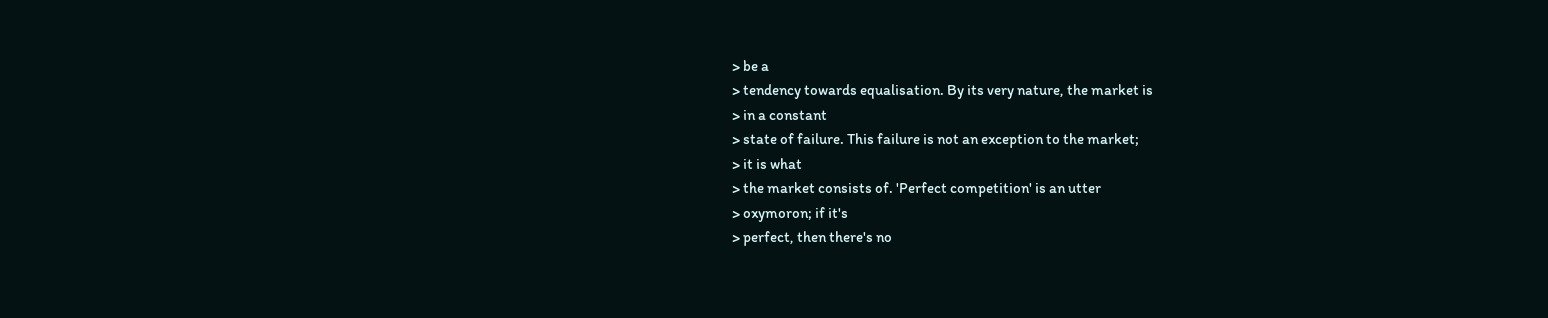> be a
> tendency towards equalisation. By its very nature, the market is
> in a constant
> state of failure. This failure is not an exception to the market;
> it is what
> the market consists of. 'Perfect competition' is an utter
> oxymoron; if it's
> perfect, then there's no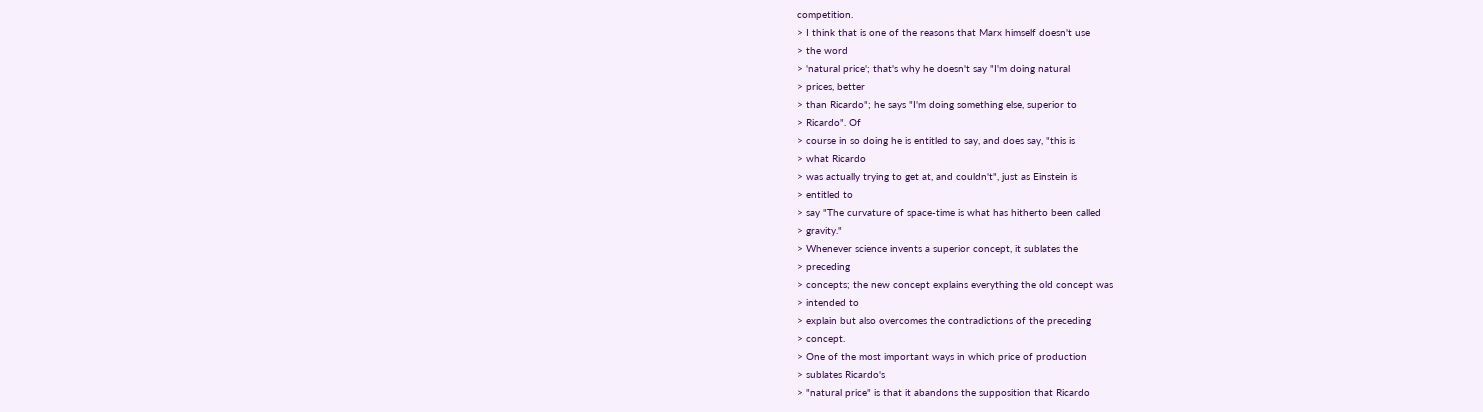competition.
> I think that is one of the reasons that Marx himself doesn't use
> the word
> 'natural price'; that's why he doesn't say "I'm doing natural
> prices, better
> than Ricardo"; he says "I'm doing something else, superior to
> Ricardo". Of
> course in so doing he is entitled to say, and does say, "this is
> what Ricardo
> was actually trying to get at, and couldn't", just as Einstein is
> entitled to
> say "The curvature of space-time is what has hitherto been called
> gravity."
> Whenever science invents a superior concept, it sublates the
> preceding
> concepts; the new concept explains everything the old concept was
> intended to
> explain but also overcomes the contradictions of the preceding
> concept.
> One of the most important ways in which price of production
> sublates Ricardo's
> "natural price" is that it abandons the supposition that Ricardo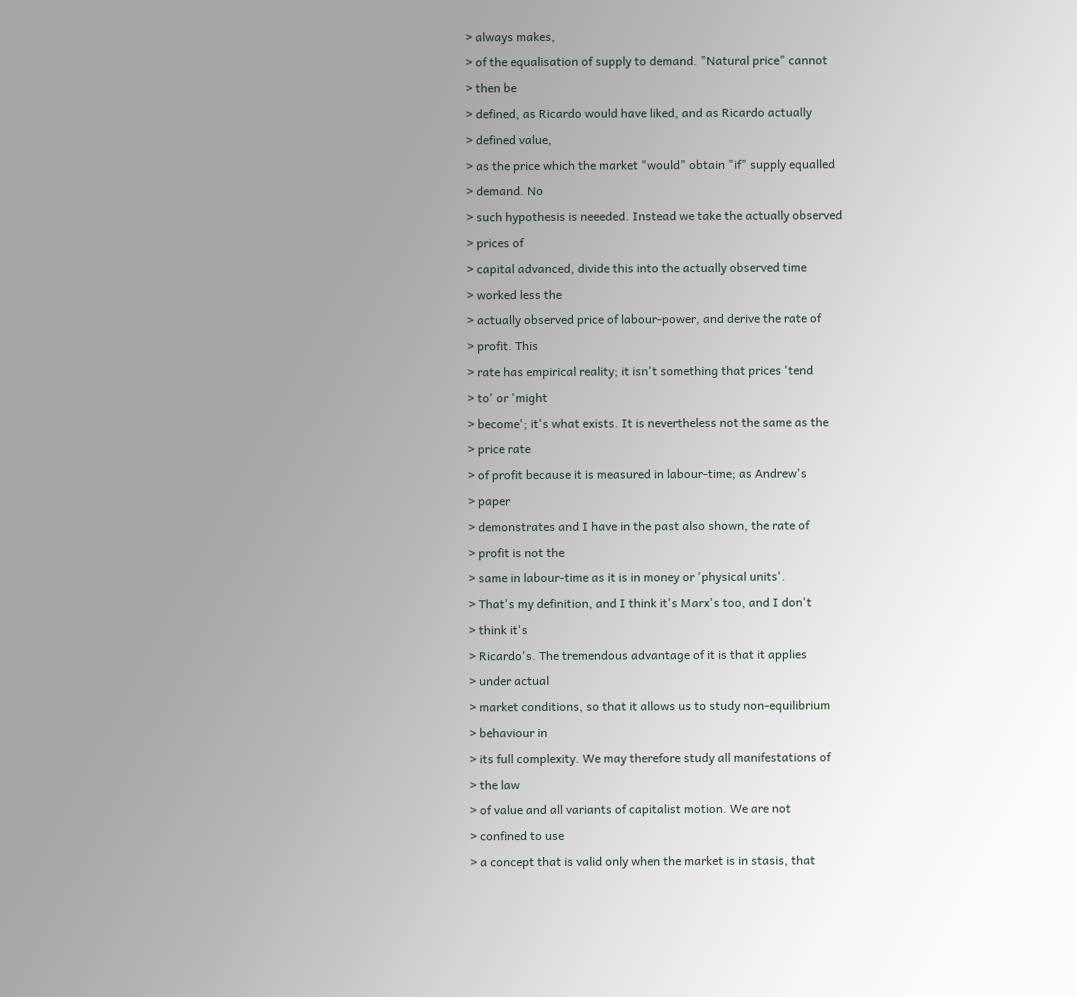> always makes,
> of the equalisation of supply to demand. "Natural price" cannot
> then be
> defined, as Ricardo would have liked, and as Ricardo actually
> defined value,
> as the price which the market "would" obtain "if" supply equalled
> demand. No
> such hypothesis is neeeded. Instead we take the actually observed
> prices of
> capital advanced, divide this into the actually observed time
> worked less the
> actually observed price of labour-power, and derive the rate of
> profit. This
> rate has empirical reality; it isn't something that prices 'tend
> to' or 'might
> become'; it's what exists. It is nevertheless not the same as the
> price rate
> of profit because it is measured in labour-time; as Andrew's
> paper
> demonstrates and I have in the past also shown, the rate of
> profit is not the
> same in labour-time as it is in money or 'physical units'.
> That's my definition, and I think it's Marx's too, and I don't
> think it's
> Ricardo's. The tremendous advantage of it is that it applies
> under actual
> market conditions, so that it allows us to study non-equilibrium
> behaviour in
> its full complexity. We may therefore study all manifestations of
> the law
> of value and all variants of capitalist motion. We are not
> confined to use
> a concept that is valid only when the market is in stasis, that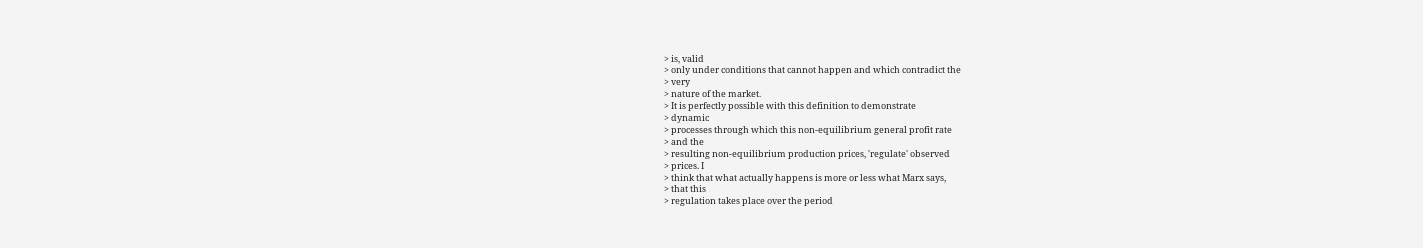> is, valid
> only under conditions that cannot happen and which contradict the
> very
> nature of the market.
> It is perfectly possible with this definition to demonstrate
> dynamic
> processes through which this non-equilibrium general profit rate
> and the
> resulting non-equilibrium production prices, 'regulate' observed
> prices. I
> think that what actually happens is more or less what Marx says,
> that this
> regulation takes place over the period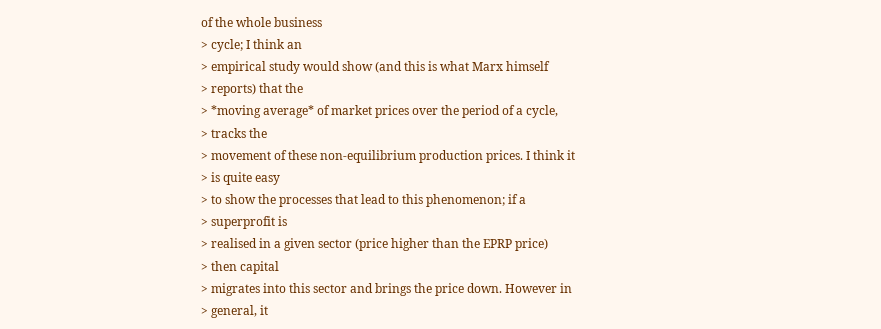of the whole business
> cycle; I think an
> empirical study would show (and this is what Marx himself
> reports) that the
> *moving average* of market prices over the period of a cycle,
> tracks the
> movement of these non-equilibrium production prices. I think it
> is quite easy
> to show the processes that lead to this phenomenon; if a
> superprofit is
> realised in a given sector (price higher than the EPRP price)
> then capital
> migrates into this sector and brings the price down. However in
> general, it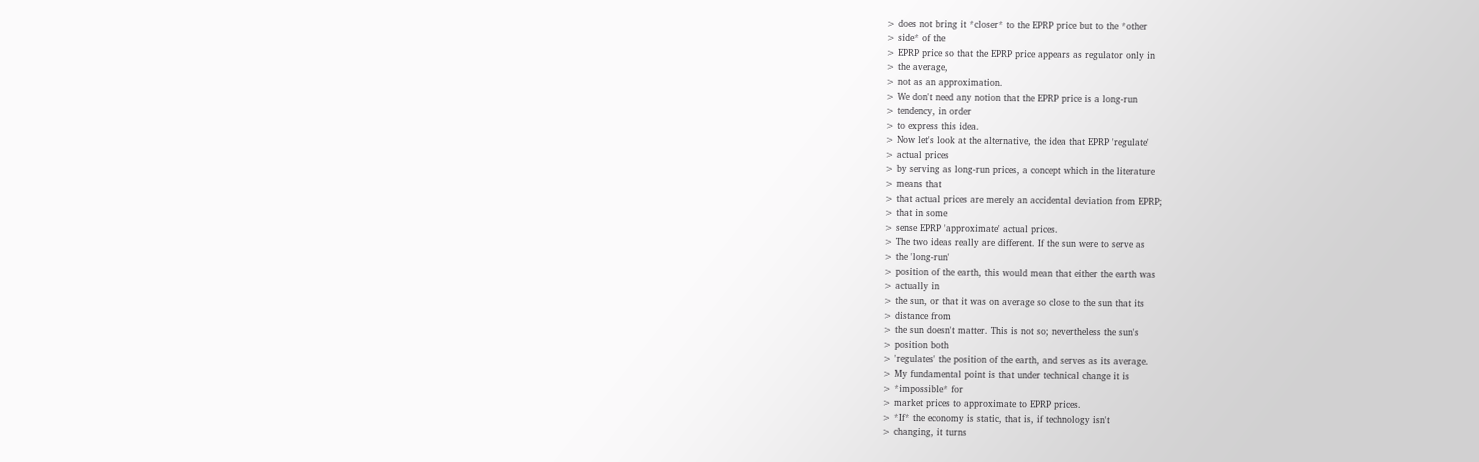> does not bring it *closer* to the EPRP price but to the *other
> side* of the
> EPRP price so that the EPRP price appears as regulator only in
> the average,
> not as an approximation.
> We don't need any notion that the EPRP price is a long-run
> tendency, in order
> to express this idea.
> Now let's look at the alternative, the idea that EPRP 'regulate'
> actual prices
> by serving as long-run prices, a concept which in the literature
> means that
> that actual prices are merely an accidental deviation from EPRP;
> that in some
> sense EPRP 'approximate' actual prices.
> The two ideas really are different. If the sun were to serve as
> the 'long-run'
> position of the earth, this would mean that either the earth was
> actually in
> the sun, or that it was on average so close to the sun that its
> distance from
> the sun doesn't matter. This is not so; nevertheless the sun's
> position both
> 'regulates' the position of the earth, and serves as its average.
> My fundamental point is that under technical change it is
> *impossible* for
> market prices to approximate to EPRP prices.
> *If* the economy is static, that is, if technology isn't
> changing, it turns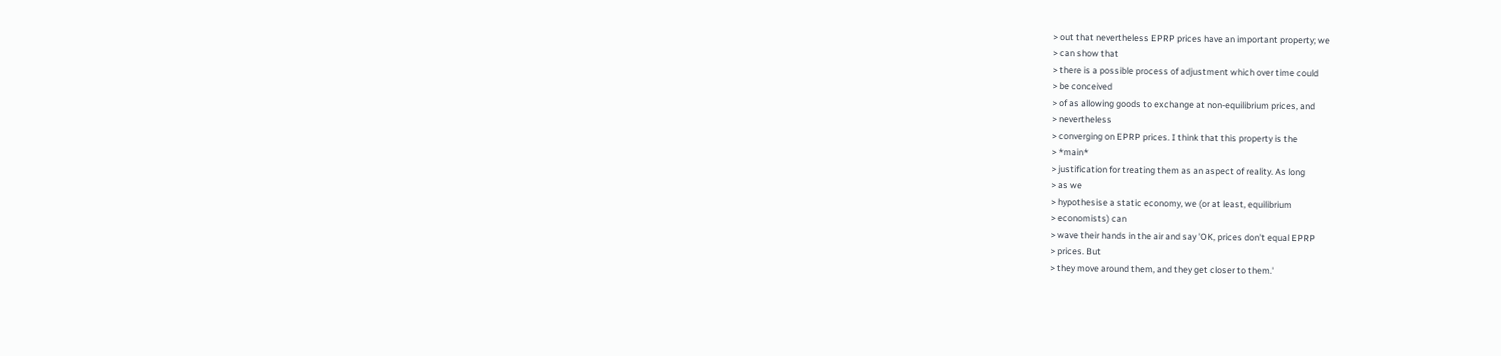> out that nevertheless EPRP prices have an important property; we
> can show that
> there is a possible process of adjustment which over time could
> be conceived
> of as allowing goods to exchange at non-equilibrium prices, and
> nevertheless
> converging on EPRP prices. I think that this property is the
> *main*
> justification for treating them as an aspect of reality. As long
> as we
> hypothesise a static economy, we (or at least, equilibrium
> economists) can
> wave their hands in the air and say 'OK, prices don't equal EPRP
> prices. But
> they move around them, and they get closer to them.'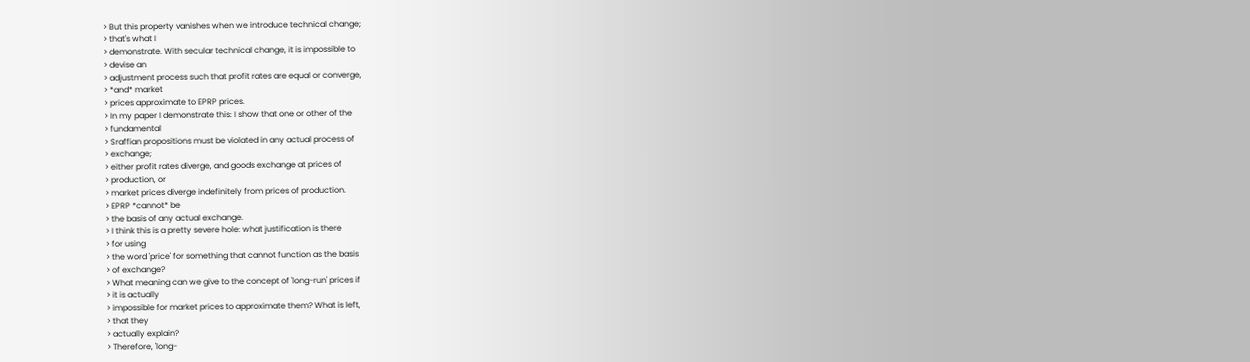> But this property vanishes when we introduce technical change;
> that's what I
> demonstrate. With secular technical change, it is impossible to
> devise an
> adjustment process such that profit rates are equal or converge,
> *and* market
> prices approximate to EPRP prices.
> In my paper I demonstrate this: I show that one or other of the
> fundamental
> Sraffian propositions must be violated in any actual process of
> exchange;
> either profit rates diverge, and goods exchange at prices of
> production, or
> market prices diverge indefinitely from prices of production.
> EPRP *cannot* be
> the basis of any actual exchange.
> I think this is a pretty severe hole: what justification is there
> for using
> the word 'price' for something that cannot function as the basis
> of exchange?
> What meaning can we give to the concept of 'long-run' prices if
> it is actually
> impossible for market prices to approximate them? What is left,
> that they
> actually explain?
> Therefore, 'long-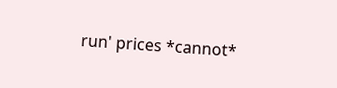run' prices *cannot*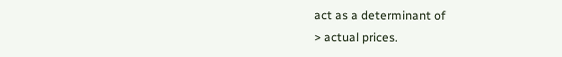act as a determinant of
> actual prices.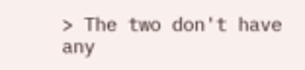> The two don't have any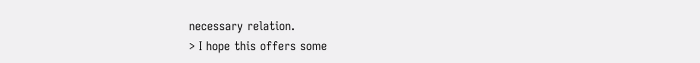necessary relation.
> I hope this offers some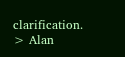clarification.
> Alan